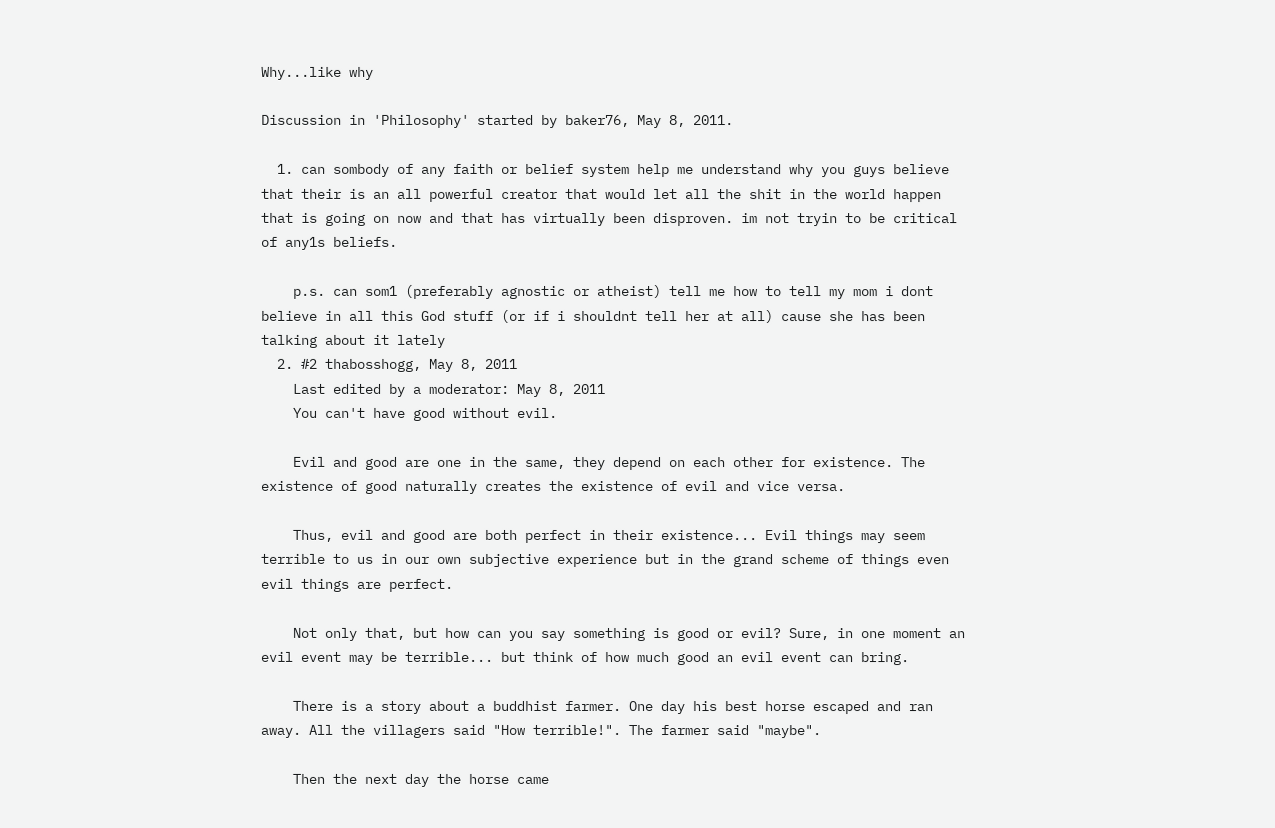Why...like why

Discussion in 'Philosophy' started by baker76, May 8, 2011.

  1. can sombody of any faith or belief system help me understand why you guys believe that their is an all powerful creator that would let all the shit in the world happen that is going on now and that has virtually been disproven. im not tryin to be critical of any1s beliefs.

    p.s. can som1 (preferably agnostic or atheist) tell me how to tell my mom i dont believe in all this God stuff (or if i shouldnt tell her at all) cause she has been talking about it lately
  2. #2 thabosshogg, May 8, 2011
    Last edited by a moderator: May 8, 2011
    You can't have good without evil.

    Evil and good are one in the same, they depend on each other for existence. The existence of good naturally creates the existence of evil and vice versa.

    Thus, evil and good are both perfect in their existence... Evil things may seem terrible to us in our own subjective experience but in the grand scheme of things even evil things are perfect.

    Not only that, but how can you say something is good or evil? Sure, in one moment an evil event may be terrible... but think of how much good an evil event can bring.

    There is a story about a buddhist farmer. One day his best horse escaped and ran away. All the villagers said "How terrible!". The farmer said "maybe".

    Then the next day the horse came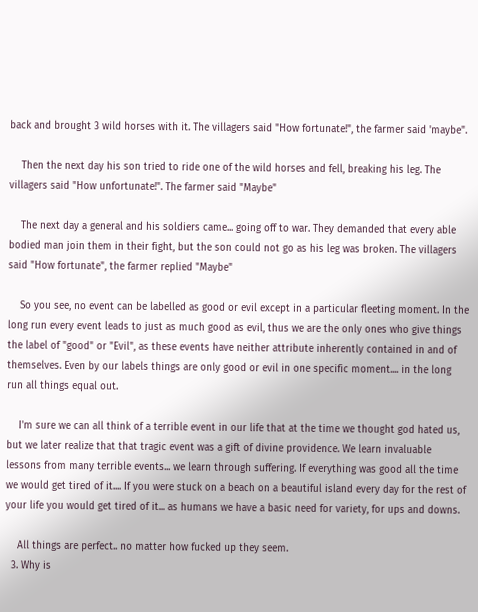back and brought 3 wild horses with it. The villagers said "How fortunate!", the farmer said 'maybe".

    Then the next day his son tried to ride one of the wild horses and fell, breaking his leg. The villagers said "How unfortunate!". The farmer said "Maybe"

    The next day a general and his soldiers came... going off to war. They demanded that every able bodied man join them in their fight, but the son could not go as his leg was broken. The villagers said "How fortunate", the farmer replied "Maybe"

    So you see, no event can be labelled as good or evil except in a particular fleeting moment. In the long run every event leads to just as much good as evil, thus we are the only ones who give things the label of "good" or "Evil", as these events have neither attribute inherently contained in and of themselves. Even by our labels things are only good or evil in one specific moment.... in the long run all things equal out.

    I'm sure we can all think of a terrible event in our life that at the time we thought god hated us, but we later realize that that tragic event was a gift of divine providence. We learn invaluable lessons from many terrible events... we learn through suffering. If everything was good all the time we would get tired of it.... If you were stuck on a beach on a beautiful island every day for the rest of your life you would get tired of it... as humans we have a basic need for variety, for ups and downs.

    All things are perfect.. no matter how fucked up they seem.
  3. Why is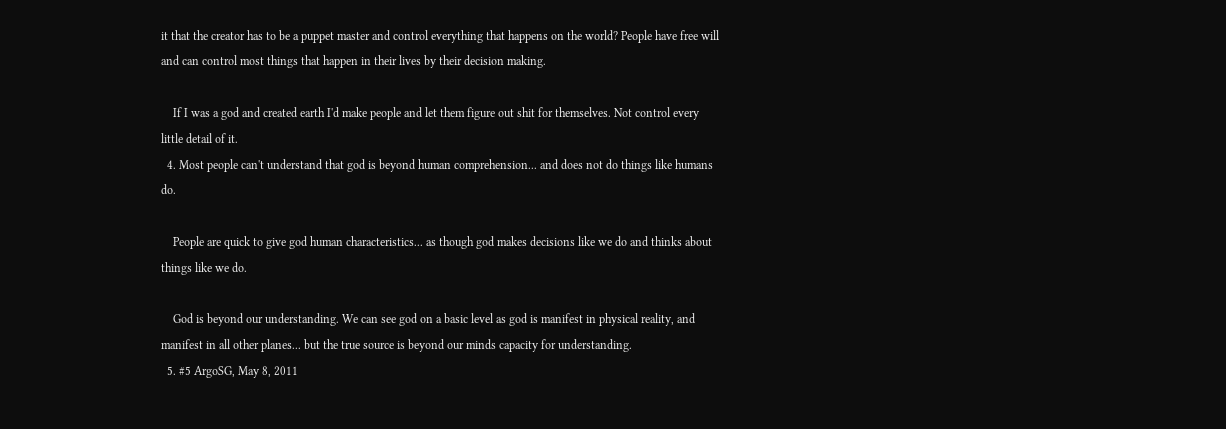it that the creator has to be a puppet master and control everything that happens on the world? People have free will and can control most things that happen in their lives by their decision making.

    If I was a god and created earth I'd make people and let them figure out shit for themselves. Not control every little detail of it.
  4. Most people can't understand that god is beyond human comprehension... and does not do things like humans do.

    People are quick to give god human characteristics... as though god makes decisions like we do and thinks about things like we do.

    God is beyond our understanding. We can see god on a basic level as god is manifest in physical reality, and manifest in all other planes... but the true source is beyond our minds capacity for understanding.
  5. #5 ArgoSG, May 8, 2011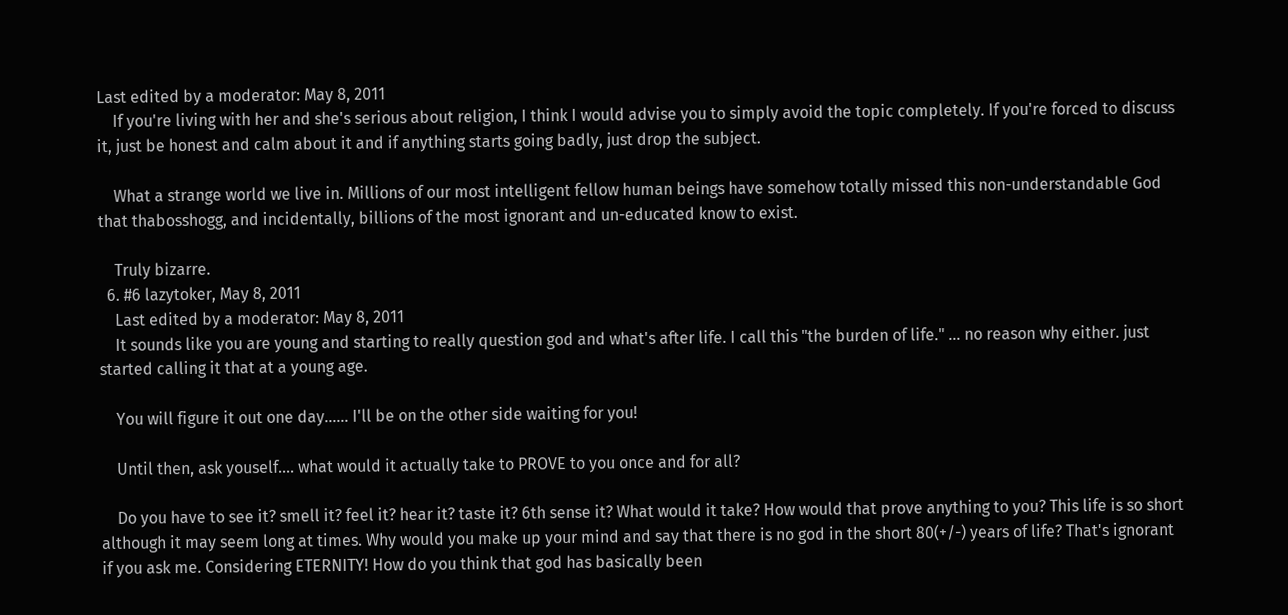Last edited by a moderator: May 8, 2011
    If you're living with her and she's serious about religion, I think I would advise you to simply avoid the topic completely. If you're forced to discuss it, just be honest and calm about it and if anything starts going badly, just drop the subject.

    What a strange world we live in. Millions of our most intelligent fellow human beings have somehow totally missed this non-understandable God that thabosshogg, and incidentally, billions of the most ignorant and un-educated know to exist.

    Truly bizarre.
  6. #6 lazytoker, May 8, 2011
    Last edited by a moderator: May 8, 2011
    It sounds like you are young and starting to really question god and what's after life. I call this "the burden of life." ... no reason why either. just started calling it that at a young age.

    You will figure it out one day...... I'll be on the other side waiting for you!

    Until then, ask youself.... what would it actually take to PROVE to you once and for all?

    Do you have to see it? smell it? feel it? hear it? taste it? 6th sense it? What would it take? How would that prove anything to you? This life is so short although it may seem long at times. Why would you make up your mind and say that there is no god in the short 80(+/-) years of life? That's ignorant if you ask me. Considering ETERNITY! How do you think that god has basically been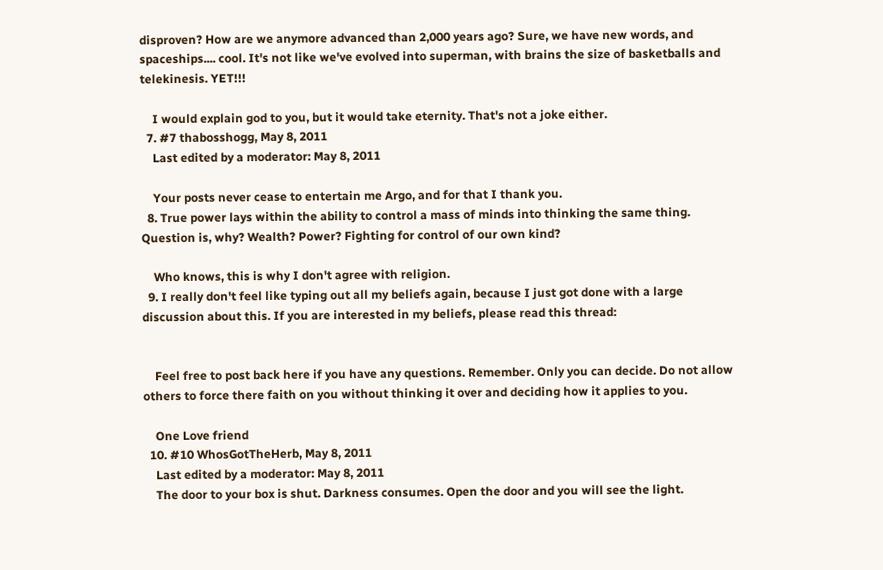disproven? How are we anymore advanced than 2,000 years ago? Sure, we have new words, and spaceships.... cool. It's not like we've evolved into superman, with brains the size of basketballs and telekinesis. YET!!!

    I would explain god to you, but it would take eternity. That's not a joke either.
  7. #7 thabosshogg, May 8, 2011
    Last edited by a moderator: May 8, 2011

    Your posts never cease to entertain me Argo, and for that I thank you.
  8. True power lays within the ability to control a mass of minds into thinking the same thing. Question is, why? Wealth? Power? Fighting for control of our own kind?

    Who knows, this is why I don't agree with religion.
  9. I really don't feel like typing out all my beliefs again, because I just got done with a large discussion about this. If you are interested in my beliefs, please read this thread:


    Feel free to post back here if you have any questions. Remember. Only you can decide. Do not allow others to force there faith on you without thinking it over and deciding how it applies to you.

    One Love friend
  10. #10 WhosGotTheHerb, May 8, 2011
    Last edited by a moderator: May 8, 2011
    The door to your box is shut. Darkness consumes. Open the door and you will see the light.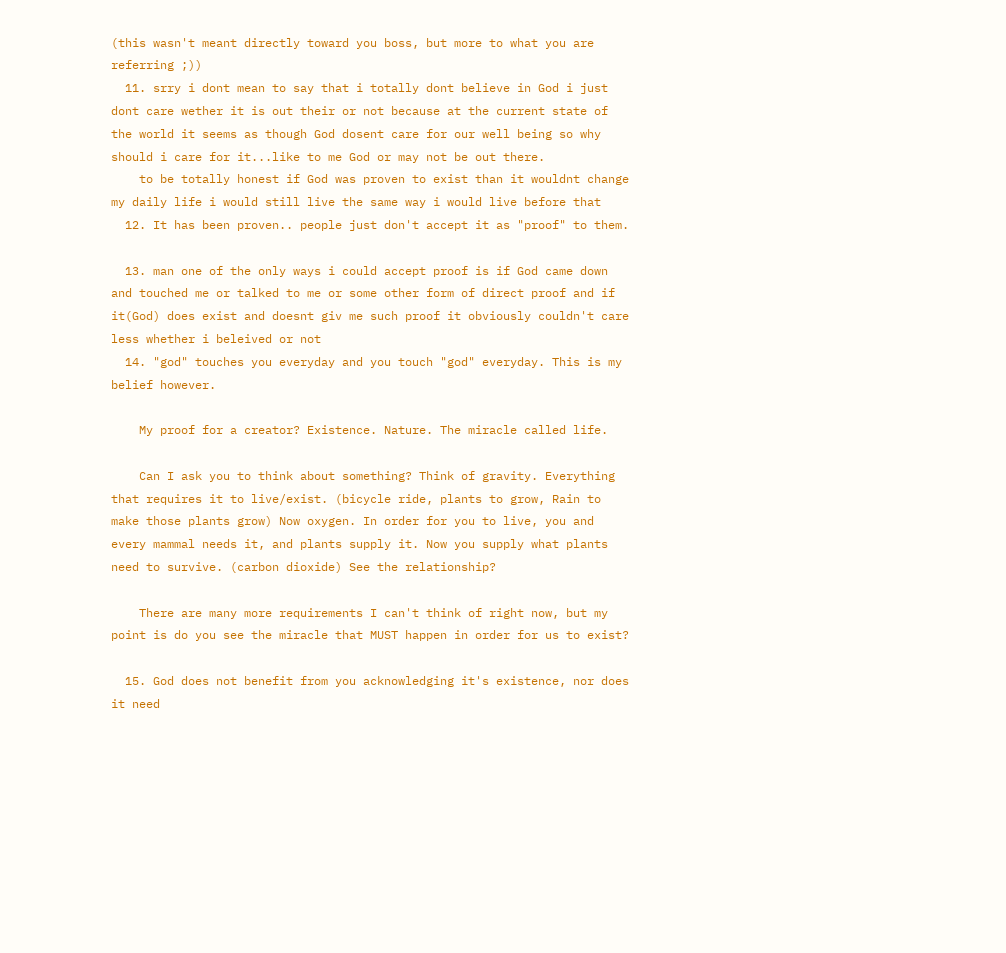(this wasn't meant directly toward you boss, but more to what you are referring ;))
  11. srry i dont mean to say that i totally dont believe in God i just dont care wether it is out their or not because at the current state of the world it seems as though God dosent care for our well being so why should i care for it...like to me God or may not be out there.
    to be totally honest if God was proven to exist than it wouldnt change my daily life i would still live the same way i would live before that
  12. It has been proven.. people just don't accept it as "proof" to them.

  13. man one of the only ways i could accept proof is if God came down and touched me or talked to me or some other form of direct proof and if it(God) does exist and doesnt giv me such proof it obviously couldn't care less whether i beleived or not
  14. "god" touches you everyday and you touch "god" everyday. This is my belief however.

    My proof for a creator? Existence. Nature. The miracle called life.

    Can I ask you to think about something? Think of gravity. Everything that requires it to live/exist. (bicycle ride, plants to grow, Rain to make those plants grow) Now oxygen. In order for you to live, you and every mammal needs it, and plants supply it. Now you supply what plants need to survive. (carbon dioxide) See the relationship?

    There are many more requirements I can't think of right now, but my point is do you see the miracle that MUST happen in order for us to exist?

  15. God does not benefit from you acknowledging it's existence, nor does it need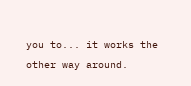you to... it works the other way around.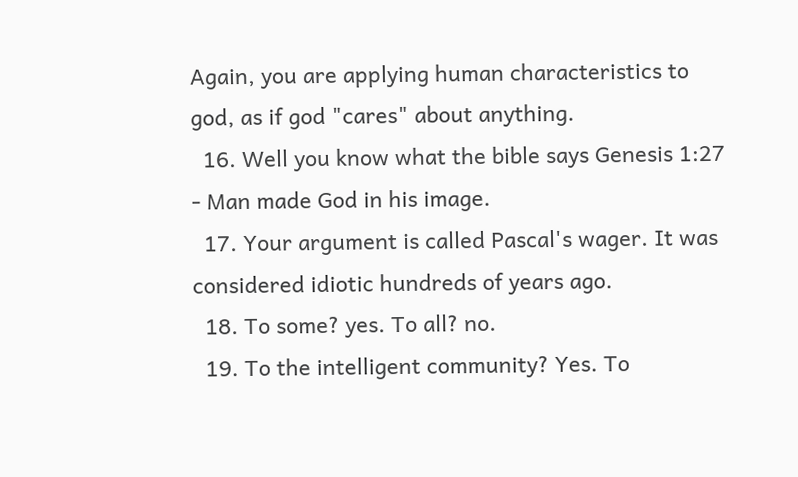Again, you are applying human characteristics to god, as if god "cares" about anything.
  16. Well you know what the bible says Genesis 1:27 - Man made God in his image.
  17. Your argument is called Pascal's wager. It was considered idiotic hundreds of years ago.
  18. To some? yes. To all? no.
  19. To the intelligent community? Yes. To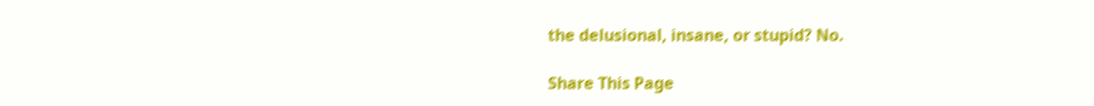the delusional, insane, or stupid? No.

Share This Page